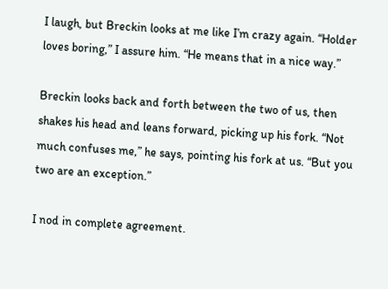I laugh, but Breckin looks at me like I’m crazy again. “Holder loves boring,” I assure him. “He means that in a nice way.”

Breckin looks back and forth between the two of us, then shakes his head and leans forward, picking up his fork. “Not much confuses me,” he says, pointing his fork at us. “But you two are an exception.”

I nod in complete agreement.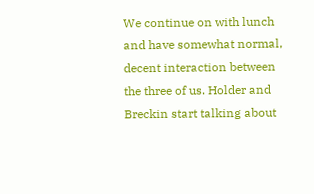We continue on with lunch and have somewhat normal, decent interaction between the three of us. Holder and Breckin start talking about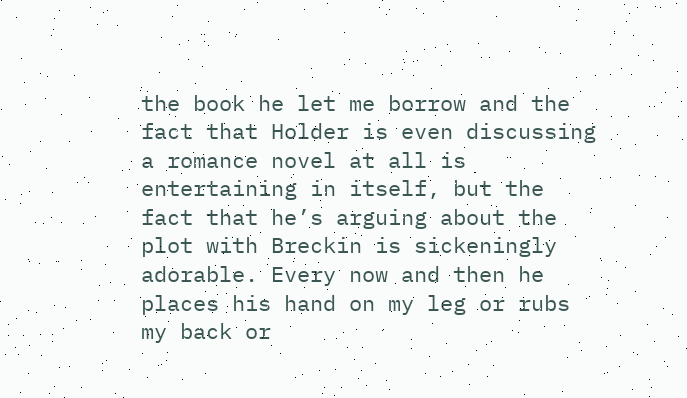the book he let me borrow and the fact that Holder is even discussing a romance novel at all is entertaining in itself, but the fact that he’s arguing about the plot with Breckin is sickeningly adorable. Every now and then he places his hand on my leg or rubs my back or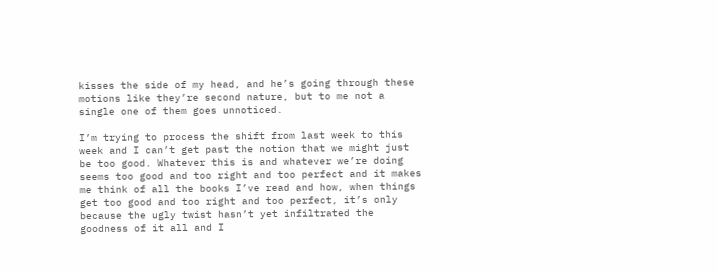kisses the side of my head, and he’s going through these motions like they’re second nature, but to me not a single one of them goes unnoticed.

I’m trying to process the shift from last week to this week and I can’t get past the notion that we might just be too good. Whatever this is and whatever we’re doing seems too good and too right and too perfect and it makes me think of all the books I’ve read and how, when things get too good and too right and too perfect, it’s only because the ugly twist hasn’t yet infiltrated the goodness of it all and I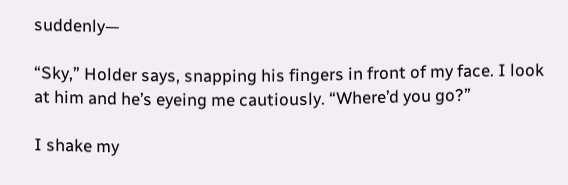suddenly—

“Sky,” Holder says, snapping his fingers in front of my face. I look at him and he’s eyeing me cautiously. “Where’d you go?”

I shake my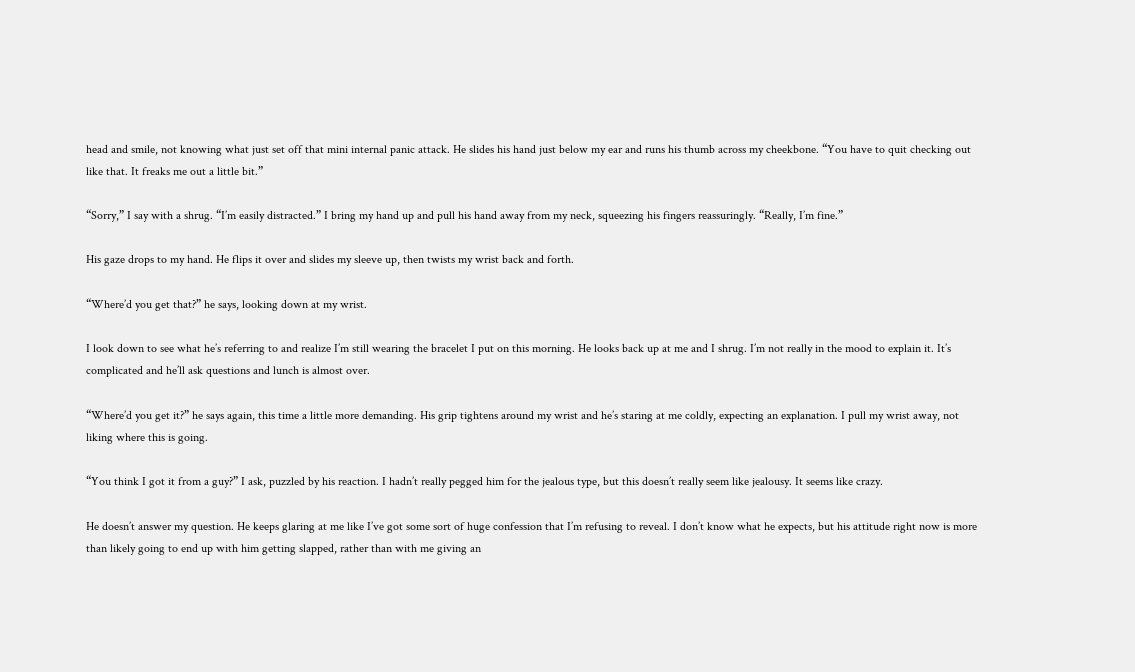head and smile, not knowing what just set off that mini internal panic attack. He slides his hand just below my ear and runs his thumb across my cheekbone. “You have to quit checking out like that. It freaks me out a little bit.”

“Sorry,” I say with a shrug. “I’m easily distracted.” I bring my hand up and pull his hand away from my neck, squeezing his fingers reassuringly. “Really, I’m fine.”

His gaze drops to my hand. He flips it over and slides my sleeve up, then twists my wrist back and forth.

“Where’d you get that?” he says, looking down at my wrist.

I look down to see what he’s referring to and realize I’m still wearing the bracelet I put on this morning. He looks back up at me and I shrug. I’m not really in the mood to explain it. It’s complicated and he’ll ask questions and lunch is almost over.

“Where’d you get it?” he says again, this time a little more demanding. His grip tightens around my wrist and he’s staring at me coldly, expecting an explanation. I pull my wrist away, not liking where this is going.

“You think I got it from a guy?” I ask, puzzled by his reaction. I hadn’t really pegged him for the jealous type, but this doesn’t really seem like jealousy. It seems like crazy.

He doesn’t answer my question. He keeps glaring at me like I’ve got some sort of huge confession that I’m refusing to reveal. I don’t know what he expects, but his attitude right now is more than likely going to end up with him getting slapped, rather than with me giving an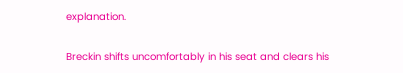explanation.

Breckin shifts uncomfortably in his seat and clears his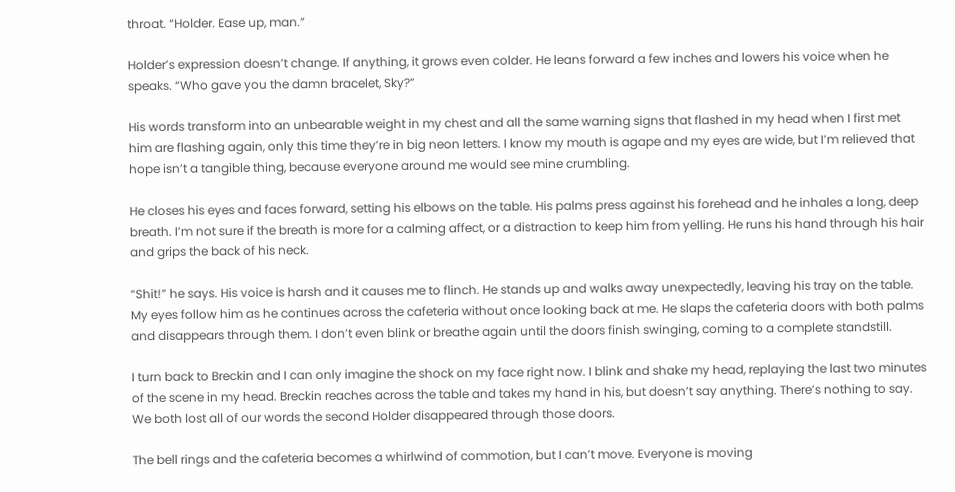throat. “Holder. Ease up, man.”

Holder’s expression doesn’t change. If anything, it grows even colder. He leans forward a few inches and lowers his voice when he speaks. “Who gave you the damn bracelet, Sky?”

His words transform into an unbearable weight in my chest and all the same warning signs that flashed in my head when I first met him are flashing again, only this time they’re in big neon letters. I know my mouth is agape and my eyes are wide, but I’m relieved that hope isn’t a tangible thing, because everyone around me would see mine crumbling.

He closes his eyes and faces forward, setting his elbows on the table. His palms press against his forehead and he inhales a long, deep breath. I’m not sure if the breath is more for a calming affect, or a distraction to keep him from yelling. He runs his hand through his hair and grips the back of his neck.

“Shit!” he says. His voice is harsh and it causes me to flinch. He stands up and walks away unexpectedly, leaving his tray on the table. My eyes follow him as he continues across the cafeteria without once looking back at me. He slaps the cafeteria doors with both palms and disappears through them. I don’t even blink or breathe again until the doors finish swinging, coming to a complete standstill.

I turn back to Breckin and I can only imagine the shock on my face right now. I blink and shake my head, replaying the last two minutes of the scene in my head. Breckin reaches across the table and takes my hand in his, but doesn’t say anything. There’s nothing to say. We both lost all of our words the second Holder disappeared through those doors.

The bell rings and the cafeteria becomes a whirlwind of commotion, but I can’t move. Everyone is moving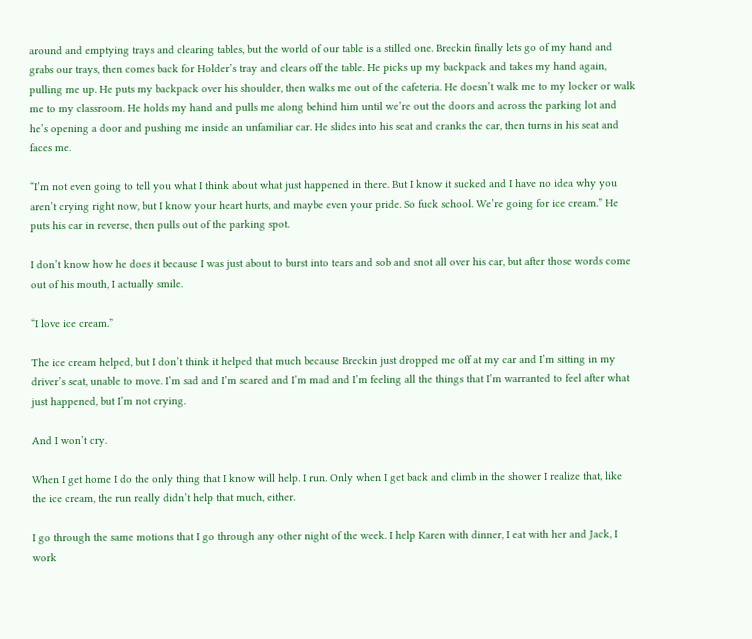around and emptying trays and clearing tables, but the world of our table is a stilled one. Breckin finally lets go of my hand and grabs our trays, then comes back for Holder’s tray and clears off the table. He picks up my backpack and takes my hand again, pulling me up. He puts my backpack over his shoulder, then walks me out of the cafeteria. He doesn’t walk me to my locker or walk me to my classroom. He holds my hand and pulls me along behind him until we’re out the doors and across the parking lot and he’s opening a door and pushing me inside an unfamiliar car. He slides into his seat and cranks the car, then turns in his seat and faces me.

“I’m not even going to tell you what I think about what just happened in there. But I know it sucked and I have no idea why you aren’t crying right now, but I know your heart hurts, and maybe even your pride. So fuck school. We’re going for ice cream.” He puts his car in reverse, then pulls out of the parking spot.

I don’t know how he does it because I was just about to burst into tears and sob and snot all over his car, but after those words come out of his mouth, I actually smile.

“I love ice cream.”

The ice cream helped, but I don’t think it helped that much because Breckin just dropped me off at my car and I’m sitting in my driver’s seat, unable to move. I’m sad and I’m scared and I’m mad and I’m feeling all the things that I’m warranted to feel after what just happened, but I’m not crying.

And I won’t cry.

When I get home I do the only thing that I know will help. I run. Only when I get back and climb in the shower I realize that, like the ice cream, the run really didn’t help that much, either.

I go through the same motions that I go through any other night of the week. I help Karen with dinner, I eat with her and Jack, I work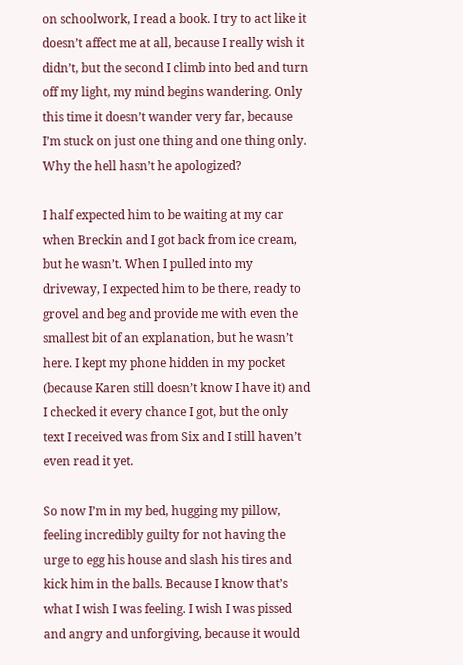on schoolwork, I read a book. I try to act like it doesn’t affect me at all, because I really wish it didn’t, but the second I climb into bed and turn off my light, my mind begins wandering. Only this time it doesn’t wander very far, because I’m stuck on just one thing and one thing only. Why the hell hasn’t he apologized?

I half expected him to be waiting at my car when Breckin and I got back from ice cream, but he wasn’t. When I pulled into my driveway, I expected him to be there, ready to grovel and beg and provide me with even the smallest bit of an explanation, but he wasn’t here. I kept my phone hidden in my pocket (because Karen still doesn’t know I have it) and I checked it every chance I got, but the only text I received was from Six and I still haven’t even read it yet.

So now I’m in my bed, hugging my pillow, feeling incredibly guilty for not having the urge to egg his house and slash his tires and kick him in the balls. Because I know that’s what I wish I was feeling. I wish I was pissed and angry and unforgiving, because it would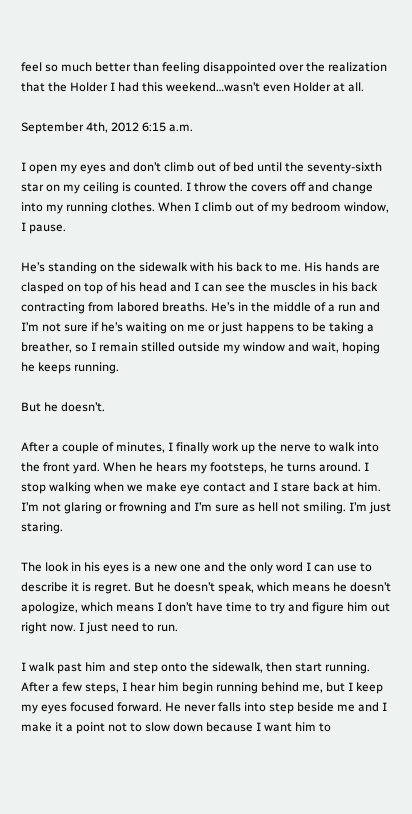feel so much better than feeling disappointed over the realization that the Holder I had this weekend…wasn’t even Holder at all.

September 4th, 2012 6:15 a.m.

I open my eyes and don’t climb out of bed until the seventy-sixth star on my ceiling is counted. I throw the covers off and change into my running clothes. When I climb out of my bedroom window, I pause.

He’s standing on the sidewalk with his back to me. His hands are clasped on top of his head and I can see the muscles in his back contracting from labored breaths. He’s in the middle of a run and I’m not sure if he’s waiting on me or just happens to be taking a breather, so I remain stilled outside my window and wait, hoping he keeps running.

But he doesn’t.

After a couple of minutes, I finally work up the nerve to walk into the front yard. When he hears my footsteps, he turns around. I stop walking when we make eye contact and I stare back at him. I’m not glaring or frowning and I’m sure as hell not smiling. I’m just staring.

The look in his eyes is a new one and the only word I can use to describe it is regret. But he doesn’t speak, which means he doesn’t apologize, which means I don’t have time to try and figure him out right now. I just need to run.

I walk past him and step onto the sidewalk, then start running. After a few steps, I hear him begin running behind me, but I keep my eyes focused forward. He never falls into step beside me and I make it a point not to slow down because I want him to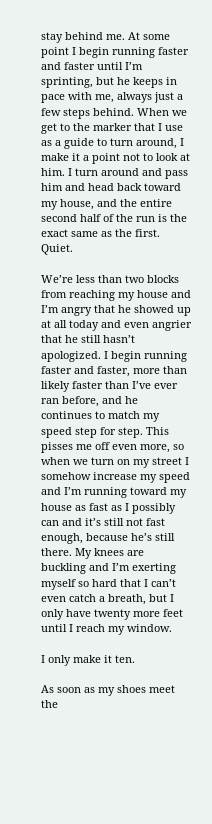stay behind me. At some point I begin running faster and faster until I’m sprinting, but he keeps in pace with me, always just a few steps behind. When we get to the marker that I use as a guide to turn around, I make it a point not to look at him. I turn around and pass him and head back toward my house, and the entire second half of the run is the exact same as the first. Quiet.

We’re less than two blocks from reaching my house and I’m angry that he showed up at all today and even angrier that he still hasn’t apologized. I begin running faster and faster, more than likely faster than I’ve ever ran before, and he continues to match my speed step for step. This pisses me off even more, so when we turn on my street I somehow increase my speed and I’m running toward my house as fast as I possibly can and it’s still not fast enough, because he’s still there. My knees are buckling and I’m exerting myself so hard that I can’t even catch a breath, but I only have twenty more feet until I reach my window.

I only make it ten.

As soon as my shoes meet the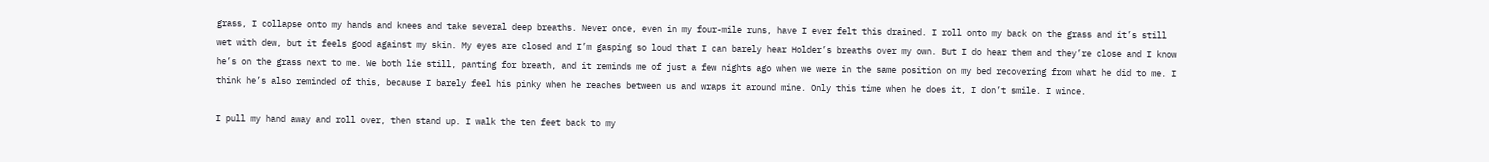grass, I collapse onto my hands and knees and take several deep breaths. Never once, even in my four-mile runs, have I ever felt this drained. I roll onto my back on the grass and it’s still wet with dew, but it feels good against my skin. My eyes are closed and I’m gasping so loud that I can barely hear Holder’s breaths over my own. But I do hear them and they’re close and I know he’s on the grass next to me. We both lie still, panting for breath, and it reminds me of just a few nights ago when we were in the same position on my bed recovering from what he did to me. I think he’s also reminded of this, because I barely feel his pinky when he reaches between us and wraps it around mine. Only this time when he does it, I don’t smile. I wince.

I pull my hand away and roll over, then stand up. I walk the ten feet back to my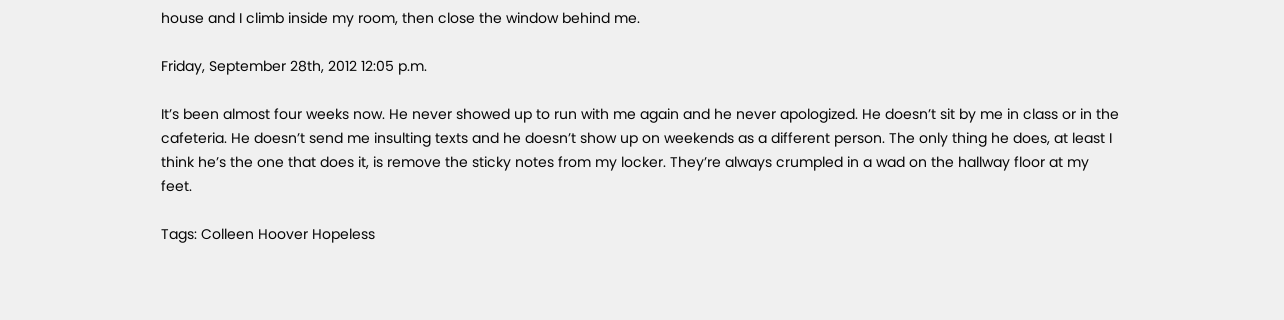house and I climb inside my room, then close the window behind me.

Friday, September 28th, 2012 12:05 p.m.

It’s been almost four weeks now. He never showed up to run with me again and he never apologized. He doesn’t sit by me in class or in the cafeteria. He doesn’t send me insulting texts and he doesn’t show up on weekends as a different person. The only thing he does, at least I think he’s the one that does it, is remove the sticky notes from my locker. They’re always crumpled in a wad on the hallway floor at my feet.

Tags: Colleen Hoover Hopeless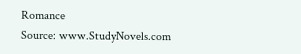Romance
Source: www.StudyNovels.com